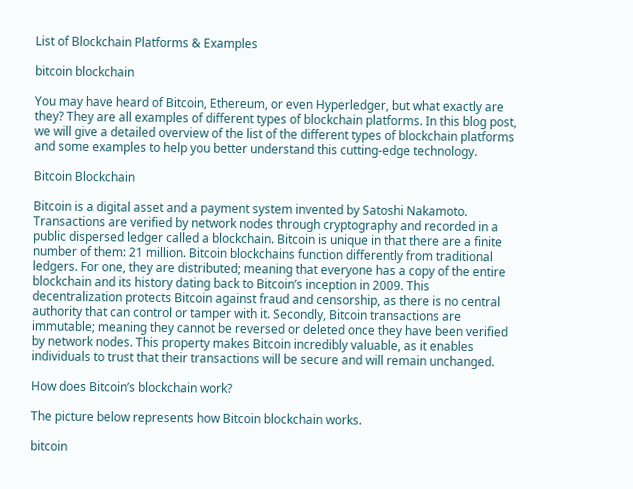List of Blockchain Platforms & Examples

bitcoin blockchain

You may have heard of Bitcoin, Ethereum, or even Hyperledger, but what exactly are they? They are all examples of different types of blockchain platforms. In this blog post, we will give a detailed overview of the list of the different types of blockchain platforms and some examples to help you better understand this cutting-edge technology.

Bitcoin Blockchain

Bitcoin is a digital asset and a payment system invented by Satoshi Nakamoto. Transactions are verified by network nodes through cryptography and recorded in a public dispersed ledger called a blockchain. Bitcoin is unique in that there are a finite number of them: 21 million. Bitcoin blockchains function differently from traditional ledgers. For one, they are distributed; meaning that everyone has a copy of the entire blockchain and its history dating back to Bitcoin’s inception in 2009. This decentralization protects Bitcoin against fraud and censorship, as there is no central authority that can control or tamper with it. Secondly, Bitcoin transactions are immutable; meaning they cannot be reversed or deleted once they have been verified by network nodes. This property makes Bitcoin incredibly valuable, as it enables individuals to trust that their transactions will be secure and will remain unchanged.

How does Bitcoin’s blockchain work?

The picture below represents how Bitcoin blockchain works.

bitcoin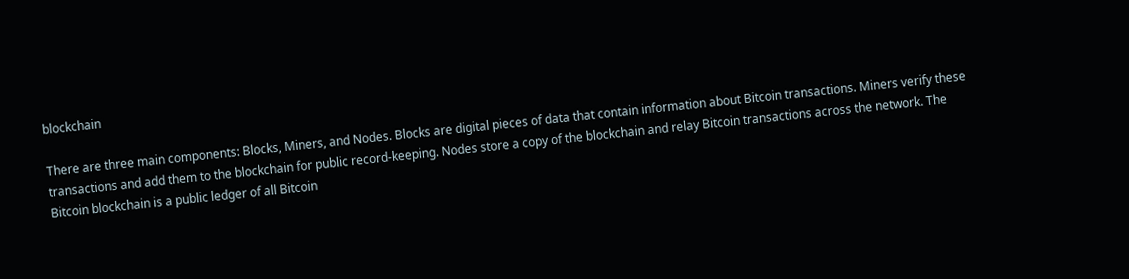blockchain

There are three main components: Blocks, Miners, and Nodes. Blocks are digital pieces of data that contain information about Bitcoin transactions. Miners verify these transactions and add them to the blockchain for public record-keeping. Nodes store a copy of the blockchain and relay Bitcoin transactions across the network. The Bitcoin blockchain is a public ledger of all Bitcoin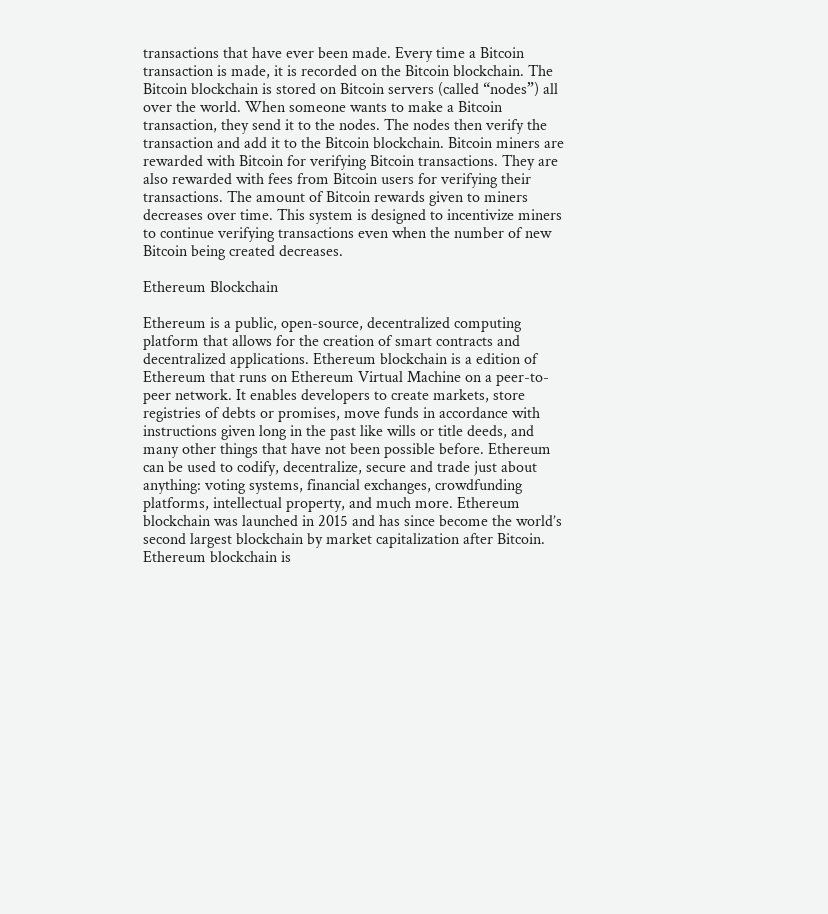transactions that have ever been made. Every time a Bitcoin transaction is made, it is recorded on the Bitcoin blockchain. The Bitcoin blockchain is stored on Bitcoin servers (called “nodes”) all over the world. When someone wants to make a Bitcoin transaction, they send it to the nodes. The nodes then verify the transaction and add it to the Bitcoin blockchain. Bitcoin miners are rewarded with Bitcoin for verifying Bitcoin transactions. They are also rewarded with fees from Bitcoin users for verifying their transactions. The amount of Bitcoin rewards given to miners decreases over time. This system is designed to incentivize miners to continue verifying transactions even when the number of new Bitcoin being created decreases.

Ethereum Blockchain

Ethereum is a public, open-source, decentralized computing platform that allows for the creation of smart contracts and decentralized applications. Ethereum blockchain is a edition of Ethereum that runs on Ethereum Virtual Machine on a peer-to-peer network. It enables developers to create markets, store registries of debts or promises, move funds in accordance with instructions given long in the past like wills or title deeds, and many other things that have not been possible before. Ethereum can be used to codify, decentralize, secure and trade just about anything: voting systems, financial exchanges, crowdfunding platforms, intellectual property, and much more. Ethereum blockchain was launched in 2015 and has since become the world’s second largest blockchain by market capitalization after Bitcoin. Ethereum blockchain is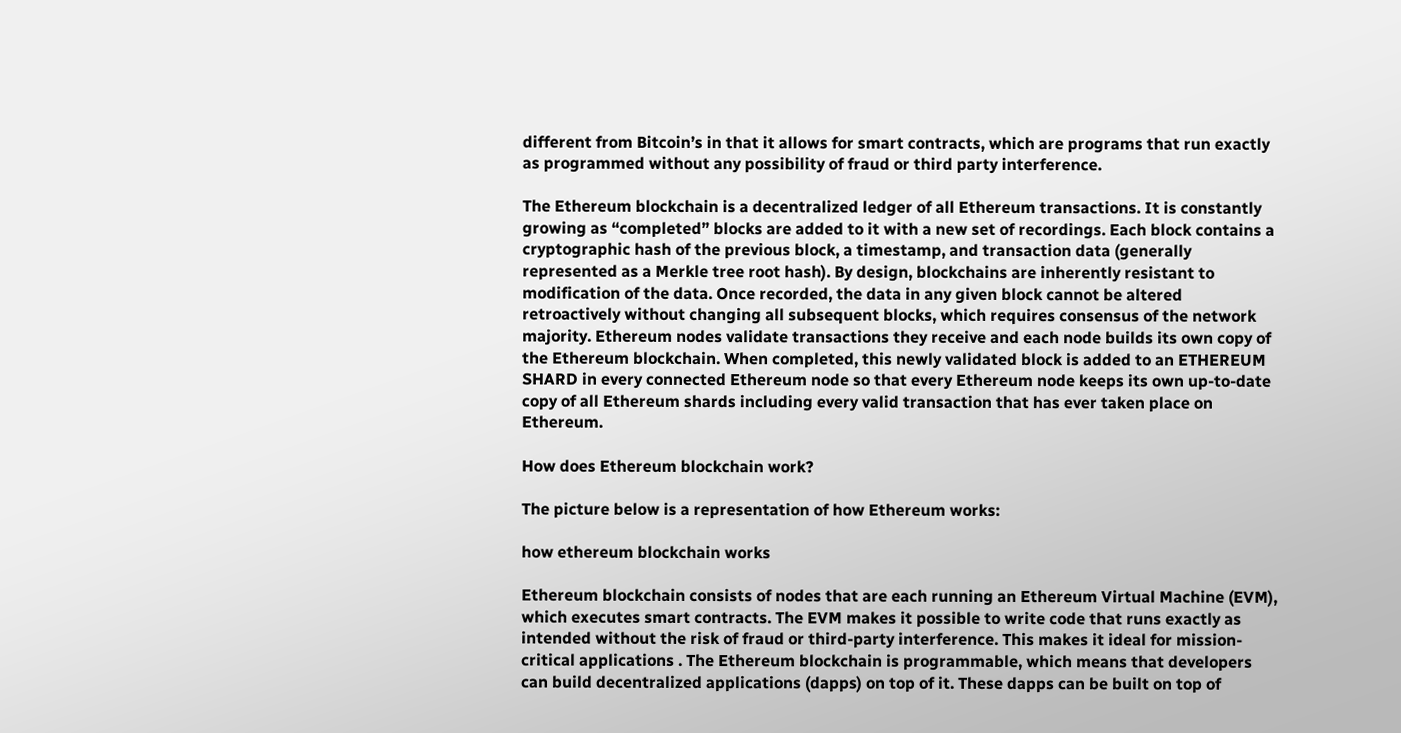different from Bitcoin’s in that it allows for smart contracts, which are programs that run exactly as programmed without any possibility of fraud or third party interference.

The Ethereum blockchain is a decentralized ledger of all Ethereum transactions. It is constantly growing as “completed” blocks are added to it with a new set of recordings. Each block contains a cryptographic hash of the previous block, a timestamp, and transaction data (generally represented as a Merkle tree root hash). By design, blockchains are inherently resistant to modification of the data. Once recorded, the data in any given block cannot be altered retroactively without changing all subsequent blocks, which requires consensus of the network majority. Ethereum nodes validate transactions they receive and each node builds its own copy of the Ethereum blockchain. When completed, this newly validated block is added to an ETHEREUM SHARD in every connected Ethereum node so that every Ethereum node keeps its own up-to-date copy of all Ethereum shards including every valid transaction that has ever taken place on Ethereum.

How does Ethereum blockchain work?

The picture below is a representation of how Ethereum works:

how ethereum blockchain works

Ethereum blockchain consists of nodes that are each running an Ethereum Virtual Machine (EVM), which executes smart contracts. The EVM makes it possible to write code that runs exactly as intended without the risk of fraud or third-party interference. This makes it ideal for mission-critical applications . The Ethereum blockchain is programmable, which means that developers can build decentralized applications (dapps) on top of it. These dapps can be built on top of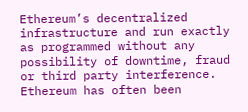Ethereum’s decentralized infrastructure and run exactly as programmed without any possibility of downtime, fraud or third party interference. Ethereum has often been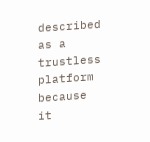described as a trustless platform because it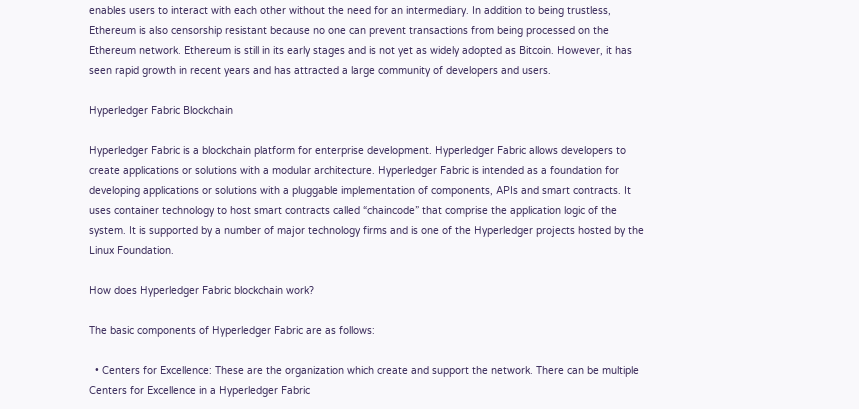enables users to interact with each other without the need for an intermediary. In addition to being trustless, Ethereum is also censorship resistant because no one can prevent transactions from being processed on the Ethereum network. Ethereum is still in its early stages and is not yet as widely adopted as Bitcoin. However, it has seen rapid growth in recent years and has attracted a large community of developers and users.

Hyperledger Fabric Blockchain

Hyperledger Fabric is a blockchain platform for enterprise development. Hyperledger Fabric allows developers to create applications or solutions with a modular architecture. Hyperledger Fabric is intended as a foundation for developing applications or solutions with a pluggable implementation of components, APIs and smart contracts. It uses container technology to host smart contracts called “chaincode” that comprise the application logic of the system. It is supported by a number of major technology firms and is one of the Hyperledger projects hosted by the Linux Foundation.

How does Hyperledger Fabric blockchain work?

The basic components of Hyperledger Fabric are as follows:

  • Centers for Excellence: These are the organization which create and support the network. There can be multiple Centers for Excellence in a Hyperledger Fabric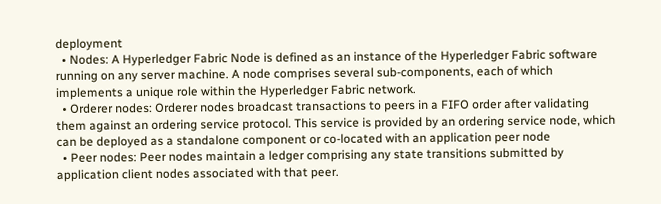deployment
  • Nodes: A Hyperledger Fabric Node is defined as an instance of the Hyperledger Fabric software running on any server machine. A node comprises several sub-components, each of which implements a unique role within the Hyperledger Fabric network.
  • Orderer nodes: Orderer nodes broadcast transactions to peers in a FIFO order after validating them against an ordering service protocol. This service is provided by an ordering service node, which can be deployed as a standalone component or co-located with an application peer node
  • Peer nodes: Peer nodes maintain a ledger comprising any state transitions submitted by application client nodes associated with that peer.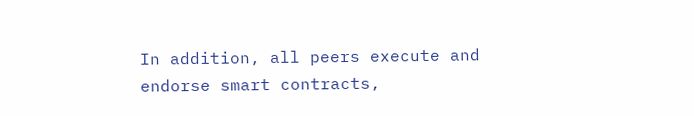In addition, all peers execute and endorse smart contracts,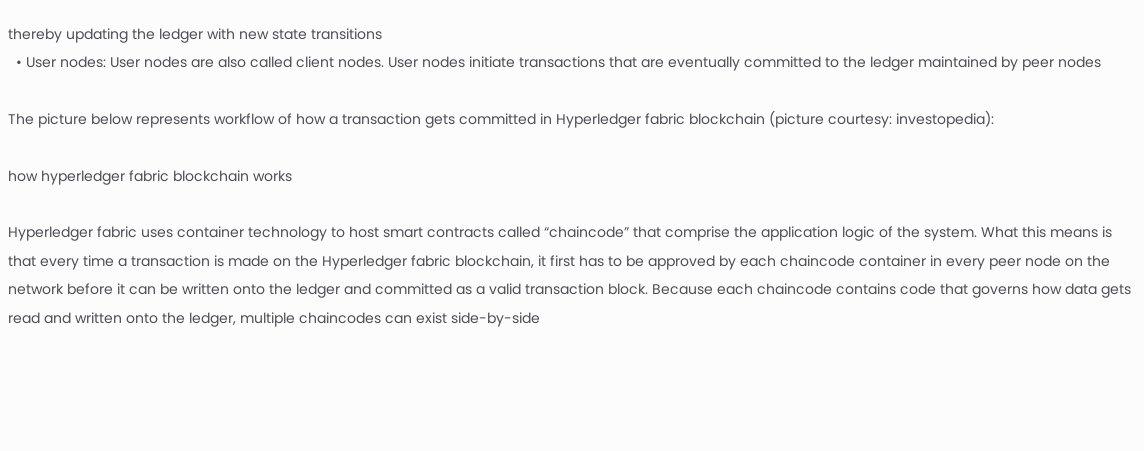thereby updating the ledger with new state transitions
  • User nodes: User nodes are also called client nodes. User nodes initiate transactions that are eventually committed to the ledger maintained by peer nodes

The picture below represents workflow of how a transaction gets committed in Hyperledger fabric blockchain (picture courtesy: investopedia):

how hyperledger fabric blockchain works

Hyperledger fabric uses container technology to host smart contracts called “chaincode” that comprise the application logic of the system. What this means is that every time a transaction is made on the Hyperledger fabric blockchain, it first has to be approved by each chaincode container in every peer node on the network before it can be written onto the ledger and committed as a valid transaction block. Because each chaincode contains code that governs how data gets read and written onto the ledger, multiple chaincodes can exist side-by-side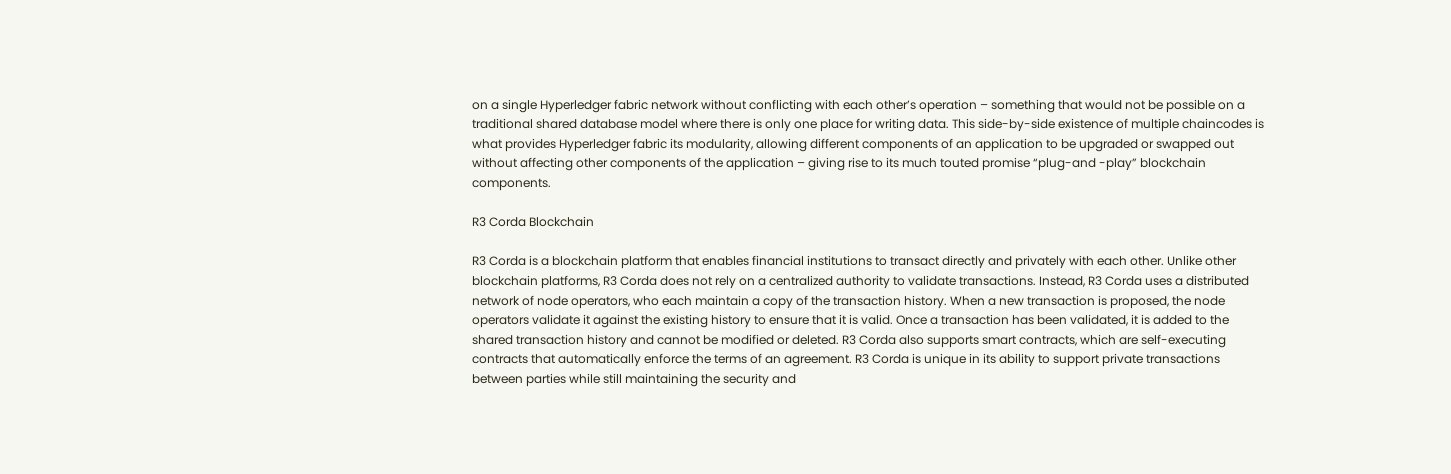on a single Hyperledger fabric network without conflicting with each other’s operation – something that would not be possible on a traditional shared database model where there is only one place for writing data. This side-by-side existence of multiple chaincodes is what provides Hyperledger fabric its modularity, allowing different components of an application to be upgraded or swapped out without affecting other components of the application – giving rise to its much touted promise “plug-and -play” blockchain components.

R3 Corda Blockchain

R3 Corda is a blockchain platform that enables financial institutions to transact directly and privately with each other. Unlike other blockchain platforms, R3 Corda does not rely on a centralized authority to validate transactions. Instead, R3 Corda uses a distributed network of node operators, who each maintain a copy of the transaction history. When a new transaction is proposed, the node operators validate it against the existing history to ensure that it is valid. Once a transaction has been validated, it is added to the shared transaction history and cannot be modified or deleted. R3 Corda also supports smart contracts, which are self-executing contracts that automatically enforce the terms of an agreement. R3 Corda is unique in its ability to support private transactions between parties while still maintaining the security and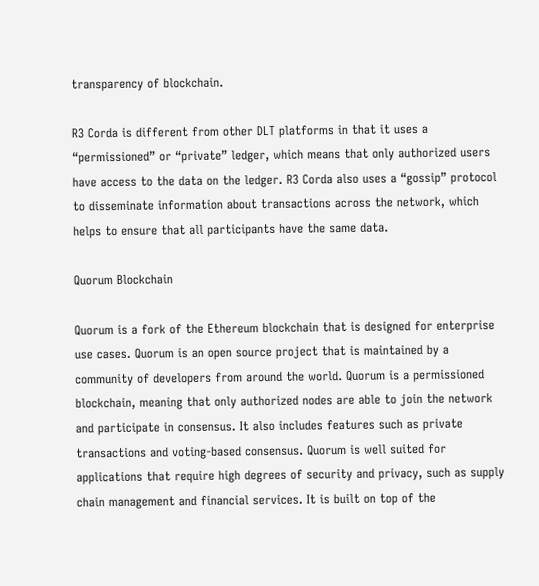transparency of blockchain.

R3 Corda is different from other DLT platforms in that it uses a “permissioned” or “private” ledger, which means that only authorized users have access to the data on the ledger. R3 Corda also uses a “gossip” protocol to disseminate information about transactions across the network, which helps to ensure that all participants have the same data.

Quorum Blockchain

Quorum is a fork of the Ethereum blockchain that is designed for enterprise use cases. Quorum is an open source project that is maintained by a community of developers from around the world. Quorum is a permissioned blockchain, meaning that only authorized nodes are able to join the network and participate in consensus. It also includes features such as private transactions and voting-based consensus. Quorum is well suited for applications that require high degrees of security and privacy, such as supply chain management and financial services. It is built on top of the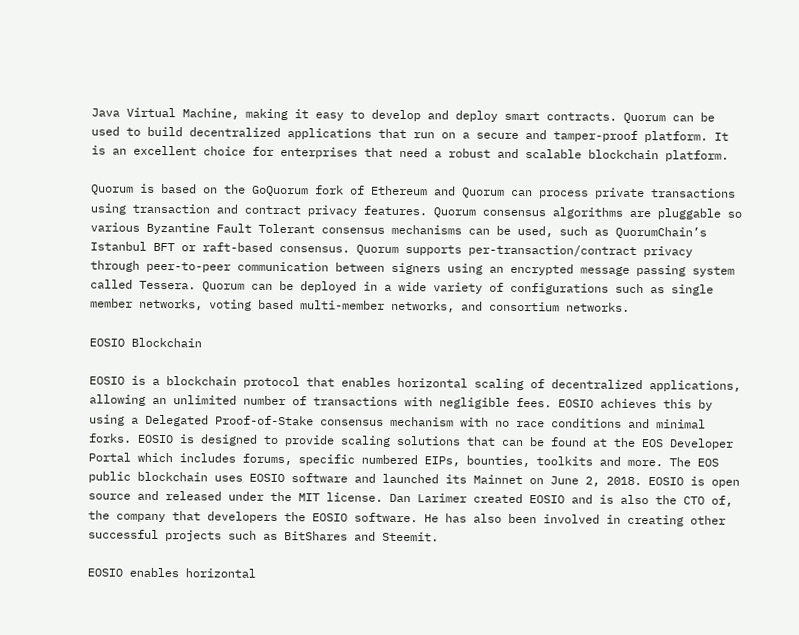Java Virtual Machine, making it easy to develop and deploy smart contracts. Quorum can be used to build decentralized applications that run on a secure and tamper-proof platform. It is an excellent choice for enterprises that need a robust and scalable blockchain platform.

Quorum is based on the GoQuorum fork of Ethereum and Quorum can process private transactions using transaction and contract privacy features. Quorum consensus algorithms are pluggable so various Byzantine Fault Tolerant consensus mechanisms can be used, such as QuorumChain’s Istanbul BFT or raft-based consensus. Quorum supports per-transaction/contract privacy through peer-to-peer communication between signers using an encrypted message passing system called Tessera. Quorum can be deployed in a wide variety of configurations such as single member networks, voting based multi-member networks, and consortium networks.

EOSIO Blockchain

EOSIO is a blockchain protocol that enables horizontal scaling of decentralized applications, allowing an unlimited number of transactions with negligible fees. EOSIO achieves this by using a Delegated Proof-of-Stake consensus mechanism with no race conditions and minimal forks. EOSIO is designed to provide scaling solutions that can be found at the EOS Developer Portal which includes forums, specific numbered EIPs, bounties, toolkits and more. The EOS public blockchain uses EOSIO software and launched its Mainnet on June 2, 2018. EOSIO is open source and released under the MIT license. Dan Larimer created EOSIO and is also the CTO of, the company that developers the EOSIO software. He has also been involved in creating other successful projects such as BitShares and Steemit.

EOSIO enables horizontal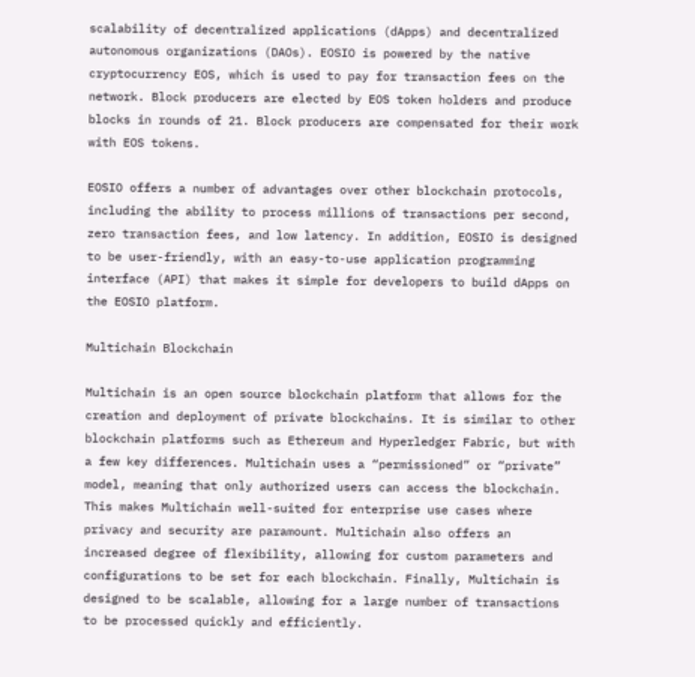scalability of decentralized applications (dApps) and decentralized autonomous organizations (DAOs). EOSIO is powered by the native cryptocurrency EOS, which is used to pay for transaction fees on the network. Block producers are elected by EOS token holders and produce blocks in rounds of 21. Block producers are compensated for their work with EOS tokens.

EOSIO offers a number of advantages over other blockchain protocols, including the ability to process millions of transactions per second, zero transaction fees, and low latency. In addition, EOSIO is designed to be user-friendly, with an easy-to-use application programming interface (API) that makes it simple for developers to build dApps on the EOSIO platform.

Multichain Blockchain

Multichain is an open source blockchain platform that allows for the creation and deployment of private blockchains. It is similar to other blockchain platforms such as Ethereum and Hyperledger Fabric, but with a few key differences. Multichain uses a “permissioned” or “private” model, meaning that only authorized users can access the blockchain. This makes Multichain well-suited for enterprise use cases where privacy and security are paramount. Multichain also offers an increased degree of flexibility, allowing for custom parameters and configurations to be set for each blockchain. Finally, Multichain is designed to be scalable, allowing for a large number of transactions to be processed quickly and efficiently.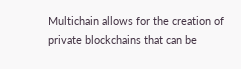Multichain allows for the creation of private blockchains that can be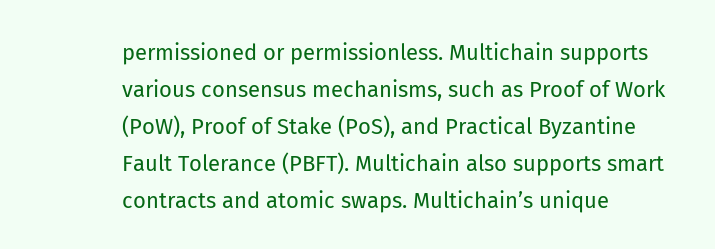permissioned or permissionless. Multichain supports various consensus mechanisms, such as Proof of Work (PoW), Proof of Stake (PoS), and Practical Byzantine Fault Tolerance (PBFT). Multichain also supports smart contracts and atomic swaps. Multichain’s unique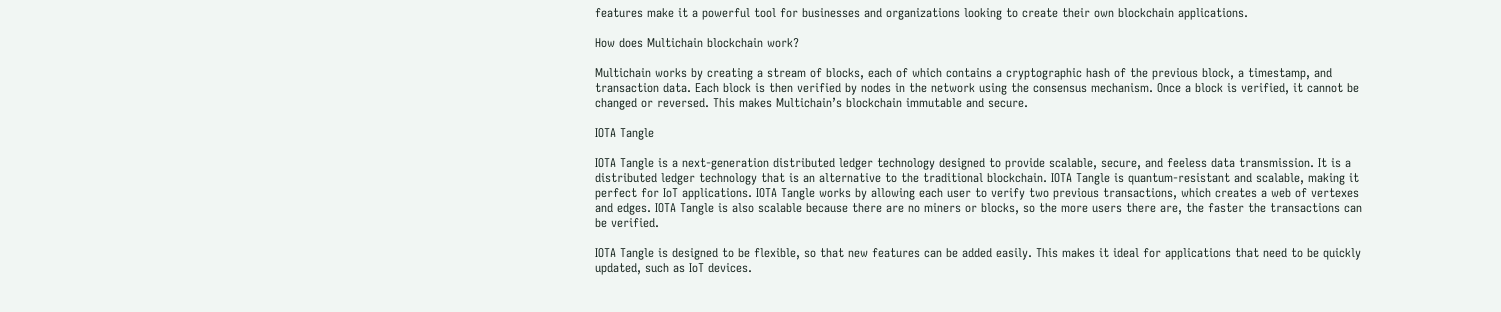features make it a powerful tool for businesses and organizations looking to create their own blockchain applications.

How does Multichain blockchain work?

Multichain works by creating a stream of blocks, each of which contains a cryptographic hash of the previous block, a timestamp, and transaction data. Each block is then verified by nodes in the network using the consensus mechanism. Once a block is verified, it cannot be changed or reversed. This makes Multichain’s blockchain immutable and secure.

IOTA Tangle

IOTA Tangle is a next-generation distributed ledger technology designed to provide scalable, secure, and feeless data transmission. It is a distributed ledger technology that is an alternative to the traditional blockchain. IOTA Tangle is quantum-resistant and scalable, making it perfect for IoT applications. IOTA Tangle works by allowing each user to verify two previous transactions, which creates a web of vertexes and edges. IOTA Tangle is also scalable because there are no miners or blocks, so the more users there are, the faster the transactions can be verified.

IOTA Tangle is designed to be flexible, so that new features can be added easily. This makes it ideal for applications that need to be quickly updated, such as IoT devices.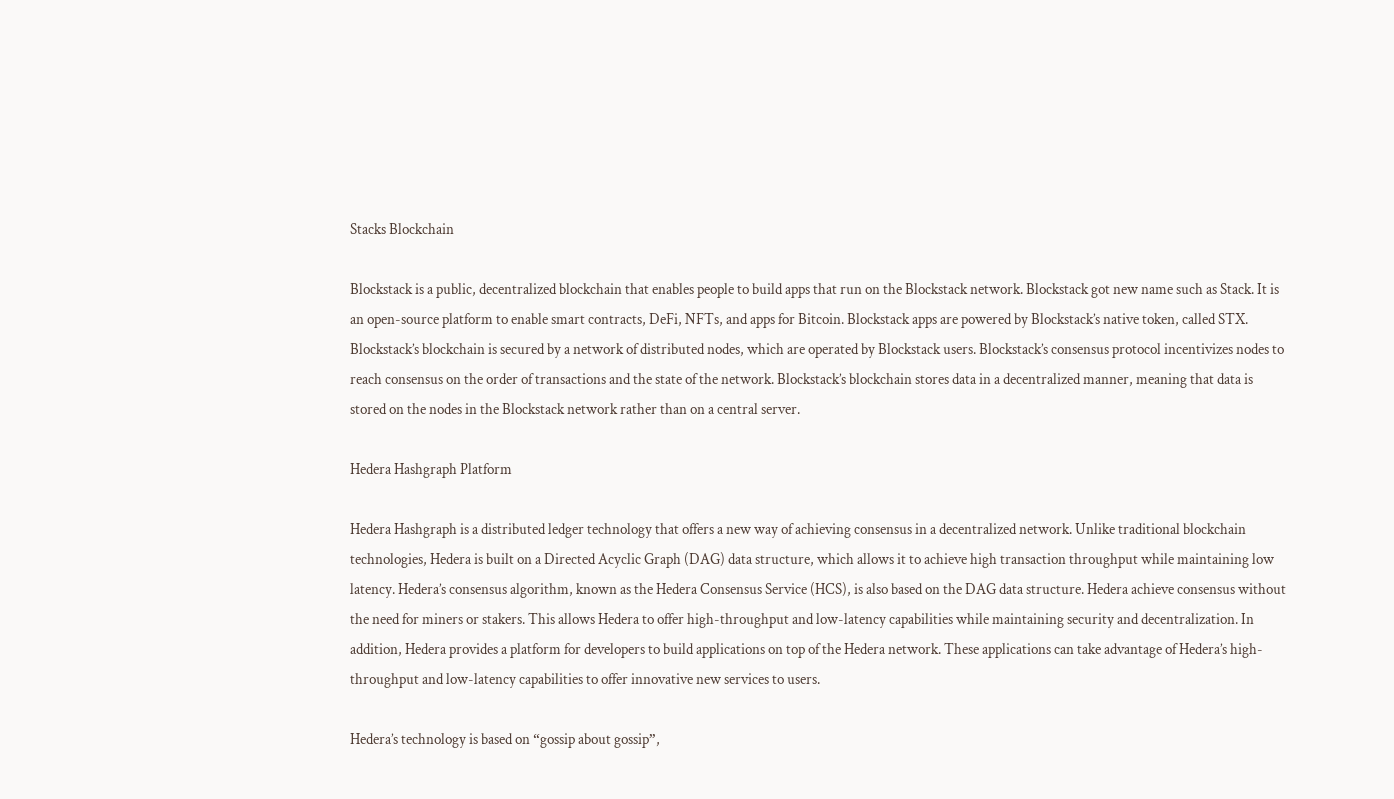Stacks Blockchain

Blockstack is a public, decentralized blockchain that enables people to build apps that run on the Blockstack network. Blockstack got new name such as Stack. It is an open-source platform to enable smart contracts, DeFi, NFTs, and apps for Bitcoin. Blockstack apps are powered by Blockstack’s native token, called STX. Blockstack’s blockchain is secured by a network of distributed nodes, which are operated by Blockstack users. Blockstack’s consensus protocol incentivizes nodes to reach consensus on the order of transactions and the state of the network. Blockstack’s blockchain stores data in a decentralized manner, meaning that data is stored on the nodes in the Blockstack network rather than on a central server.

Hedera Hashgraph Platform

Hedera Hashgraph is a distributed ledger technology that offers a new way of achieving consensus in a decentralized network. Unlike traditional blockchain technologies, Hedera is built on a Directed Acyclic Graph (DAG) data structure, which allows it to achieve high transaction throughput while maintaining low latency. Hedera’s consensus algorithm, known as the Hedera Consensus Service (HCS), is also based on the DAG data structure. Hedera achieve consensus without the need for miners or stakers. This allows Hedera to offer high-throughput and low-latency capabilities while maintaining security and decentralization. In addition, Hedera provides a platform for developers to build applications on top of the Hedera network. These applications can take advantage of Hedera’s high-throughput and low-latency capabilities to offer innovative new services to users.

Hedera’s technology is based on “gossip about gossip”,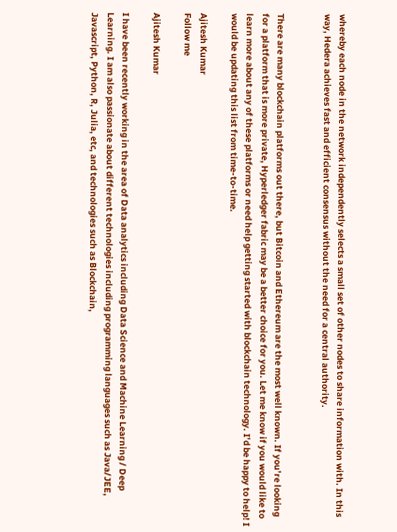whereby each node in the network independently selects a small set of other nodes to share information with. In this way, Hedera achieves fast and efficient consensus without the need for a central authority.


There are many blockchain platforms out there, but Bitcoin and Ethereum are the most well known. If you’re looking for a platform that is more private, Hyperledger fabric may be a better choice for you. Let me know if you would like to learn more about any of these platforms or need help getting started with blockchain technology. I’d be happy to help! I would be updating this list from time-to-time.

Ajitesh Kumar
Follow me

Ajitesh Kumar

I have been recently working in the area of Data analytics including Data Science and Machine Learning / Deep Learning. I am also passionate about different technologies including programming languages such as Java/JEE, Javascript, Python, R, Julia, etc, and technologies such as Blockchain,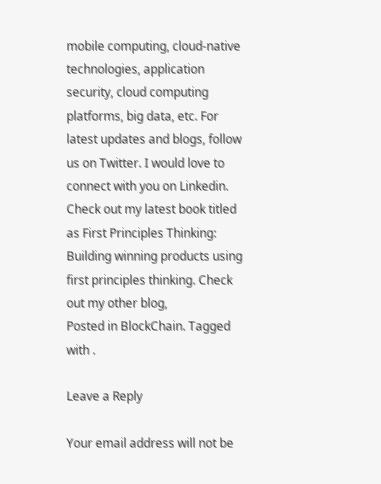mobile computing, cloud-native technologies, application security, cloud computing platforms, big data, etc. For latest updates and blogs, follow us on Twitter. I would love to connect with you on Linkedin. Check out my latest book titled as First Principles Thinking: Building winning products using first principles thinking. Check out my other blog,
Posted in BlockChain. Tagged with .

Leave a Reply

Your email address will not be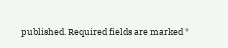published. Required fields are marked *